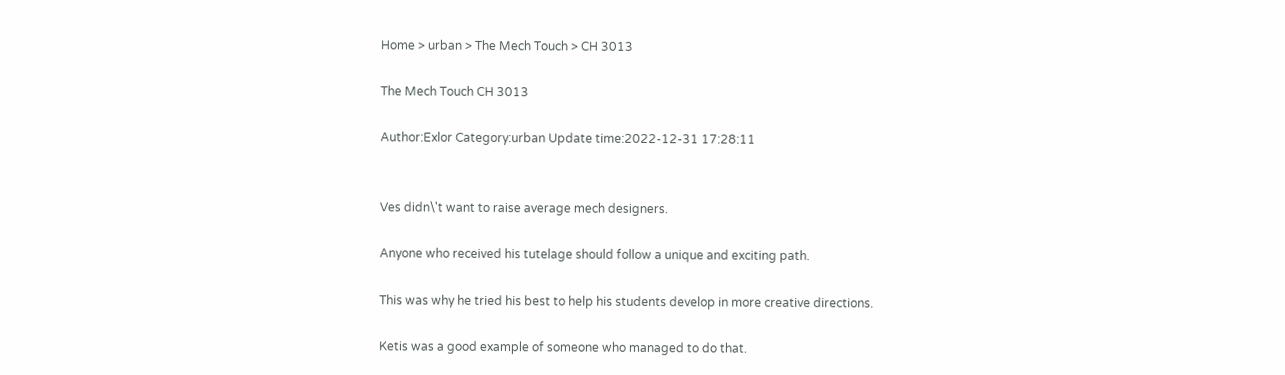Home > urban > The Mech Touch > CH 3013

The Mech Touch CH 3013

Author:Exlor Category:urban Update time:2022-12-31 17:28:11


Ves didn\'t want to raise average mech designers.

Anyone who received his tutelage should follow a unique and exciting path.

This was why he tried his best to help his students develop in more creative directions.

Ketis was a good example of someone who managed to do that.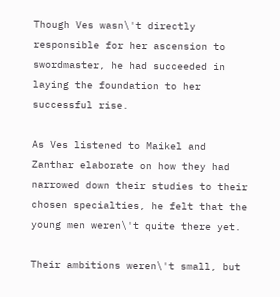Though Ves wasn\'t directly responsible for her ascension to swordmaster, he had succeeded in laying the foundation to her successful rise.

As Ves listened to Maikel and Zanthar elaborate on how they had narrowed down their studies to their chosen specialties, he felt that the young men weren\'t quite there yet.

Their ambitions weren\'t small, but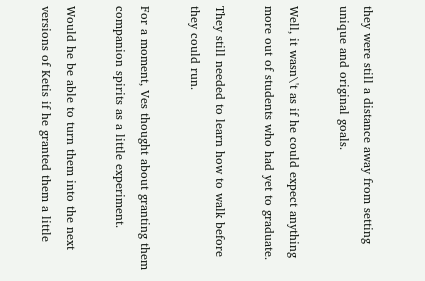they were still a distance away from setting unique and original goals.

Well, it wasn\'t as if he could expect anything more out of students who had yet to graduate.

They still needed to learn how to walk before they could run.

For a moment, Ves thought about granting them companion spirits as a little experiment.

Would he be able to turn them into the next versions of Ketis if he granted them a little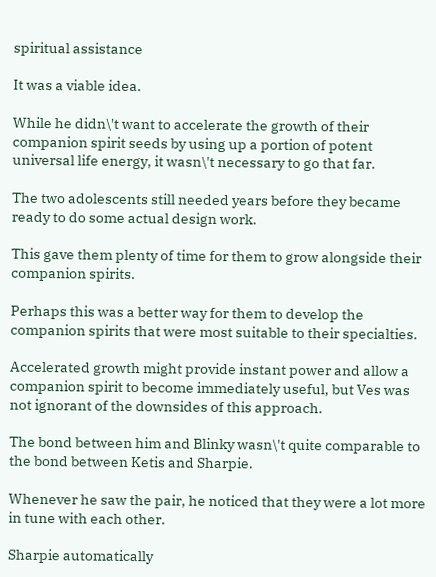spiritual assistance

It was a viable idea.

While he didn\'t want to accelerate the growth of their companion spirit seeds by using up a portion of potent universal life energy, it wasn\'t necessary to go that far.

The two adolescents still needed years before they became ready to do some actual design work.

This gave them plenty of time for them to grow alongside their companion spirits.

Perhaps this was a better way for them to develop the companion spirits that were most suitable to their specialties.

Accelerated growth might provide instant power and allow a companion spirit to become immediately useful, but Ves was not ignorant of the downsides of this approach.

The bond between him and Blinky wasn\'t quite comparable to the bond between Ketis and Sharpie.

Whenever he saw the pair, he noticed that they were a lot more in tune with each other.

Sharpie automatically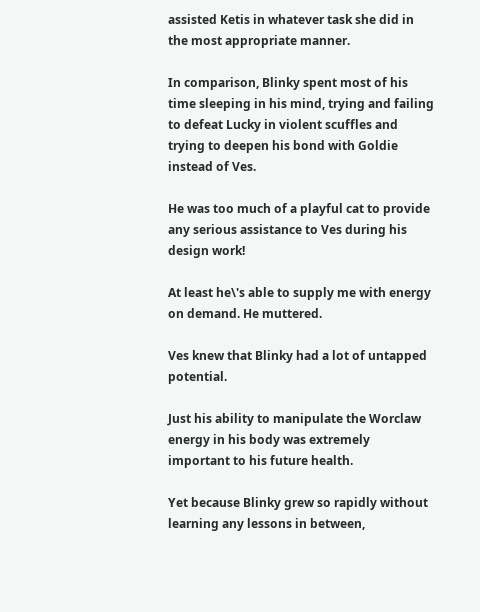assisted Ketis in whatever task she did in the most appropriate manner.

In comparison, Blinky spent most of his time sleeping in his mind, trying and failing to defeat Lucky in violent scuffles and trying to deepen his bond with Goldie instead of Ves.

He was too much of a playful cat to provide any serious assistance to Ves during his design work!

At least he\'s able to supply me with energy on demand. He muttered.

Ves knew that Blinky had a lot of untapped potential.

Just his ability to manipulate the Worclaw energy in his body was extremely important to his future health.

Yet because Blinky grew so rapidly without learning any lessons in between,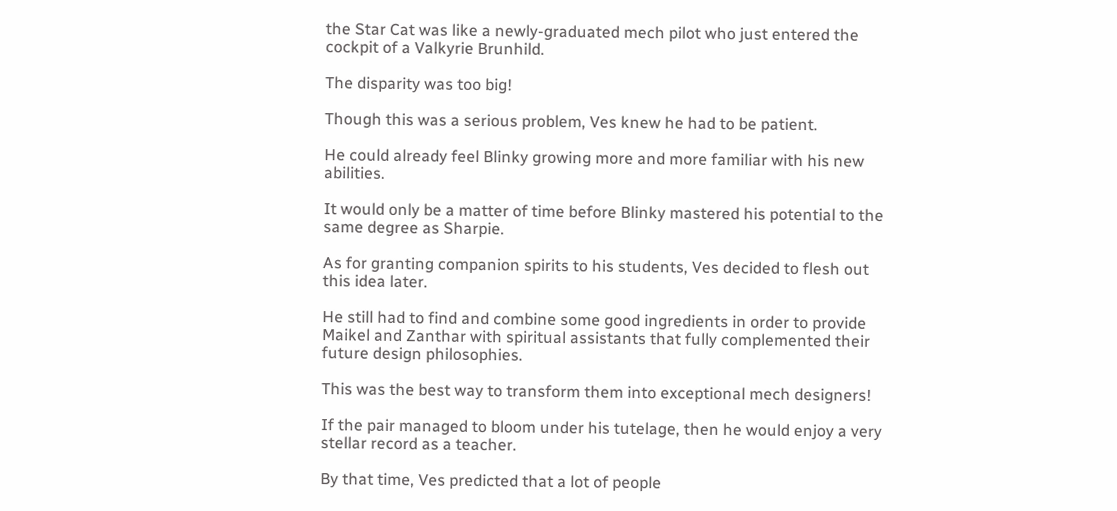the Star Cat was like a newly-graduated mech pilot who just entered the cockpit of a Valkyrie Brunhild.

The disparity was too big!

Though this was a serious problem, Ves knew he had to be patient.

He could already feel Blinky growing more and more familiar with his new abilities.

It would only be a matter of time before Blinky mastered his potential to the same degree as Sharpie.

As for granting companion spirits to his students, Ves decided to flesh out this idea later.

He still had to find and combine some good ingredients in order to provide Maikel and Zanthar with spiritual assistants that fully complemented their future design philosophies.

This was the best way to transform them into exceptional mech designers!

If the pair managed to bloom under his tutelage, then he would enjoy a very stellar record as a teacher.

By that time, Ves predicted that a lot of people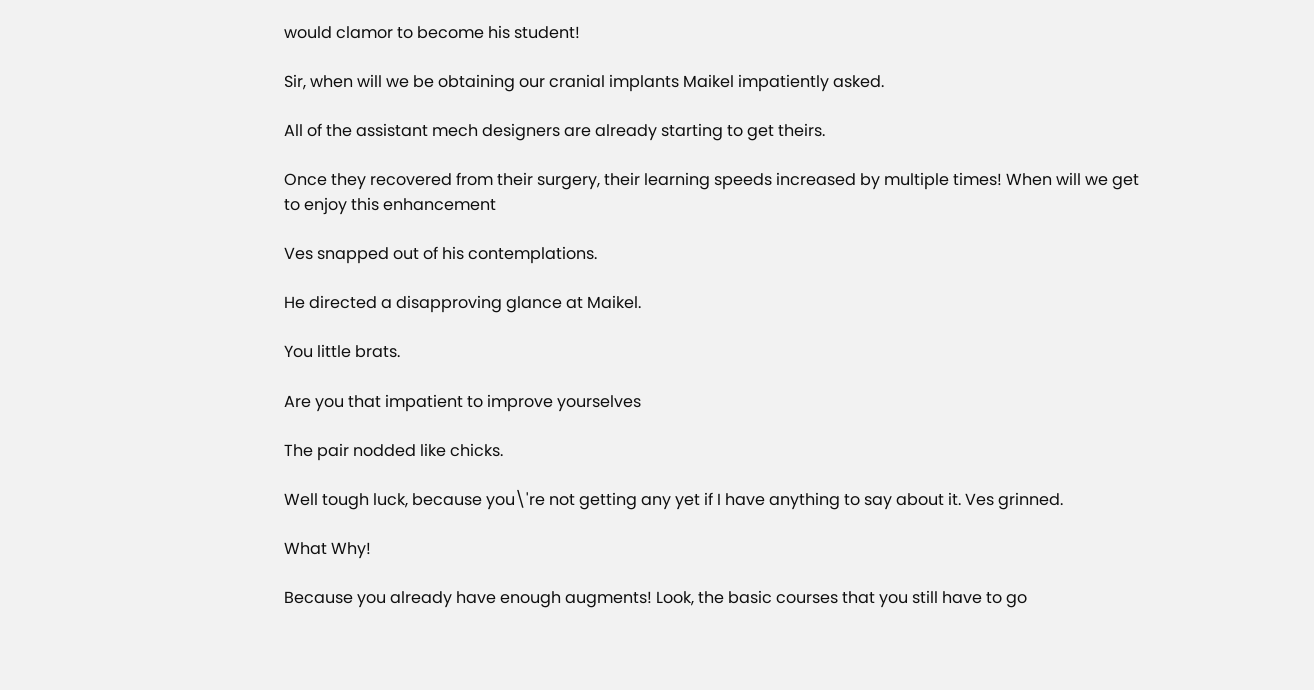would clamor to become his student!

Sir, when will we be obtaining our cranial implants Maikel impatiently asked.

All of the assistant mech designers are already starting to get theirs.

Once they recovered from their surgery, their learning speeds increased by multiple times! When will we get to enjoy this enhancement

Ves snapped out of his contemplations.

He directed a disapproving glance at Maikel.

You little brats.

Are you that impatient to improve yourselves

The pair nodded like chicks.

Well tough luck, because you\'re not getting any yet if I have anything to say about it. Ves grinned.

What Why!

Because you already have enough augments! Look, the basic courses that you still have to go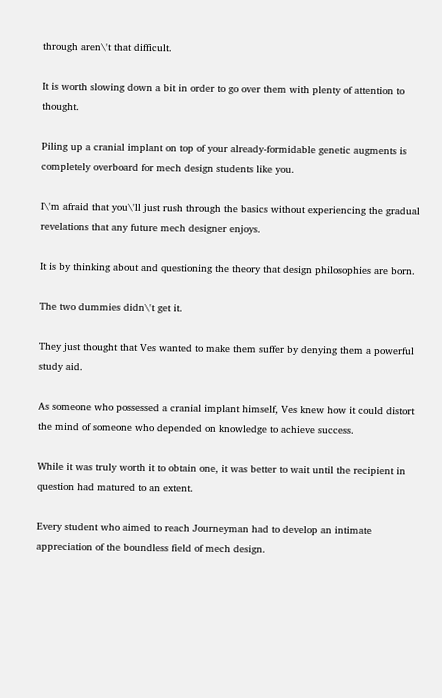through aren\'t that difficult.

It is worth slowing down a bit in order to go over them with plenty of attention to thought.

Piling up a cranial implant on top of your already-formidable genetic augments is completely overboard for mech design students like you.

I\'m afraid that you\'ll just rush through the basics without experiencing the gradual revelations that any future mech designer enjoys.

It is by thinking about and questioning the theory that design philosophies are born.

The two dummies didn\'t get it.

They just thought that Ves wanted to make them suffer by denying them a powerful study aid.

As someone who possessed a cranial implant himself, Ves knew how it could distort the mind of someone who depended on knowledge to achieve success.

While it was truly worth it to obtain one, it was better to wait until the recipient in question had matured to an extent.

Every student who aimed to reach Journeyman had to develop an intimate appreciation of the boundless field of mech design.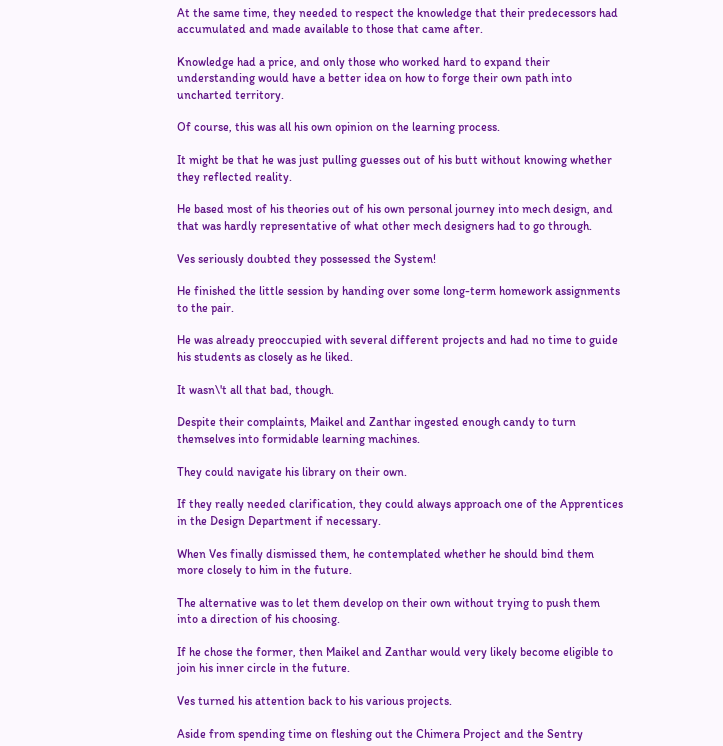At the same time, they needed to respect the knowledge that their predecessors had accumulated and made available to those that came after.

Knowledge had a price, and only those who worked hard to expand their understanding would have a better idea on how to forge their own path into uncharted territory.

Of course, this was all his own opinion on the learning process.

It might be that he was just pulling guesses out of his butt without knowing whether they reflected reality.

He based most of his theories out of his own personal journey into mech design, and that was hardly representative of what other mech designers had to go through.

Ves seriously doubted they possessed the System!

He finished the little session by handing over some long-term homework assignments to the pair.

He was already preoccupied with several different projects and had no time to guide his students as closely as he liked.

It wasn\'t all that bad, though.

Despite their complaints, Maikel and Zanthar ingested enough candy to turn themselves into formidable learning machines.

They could navigate his library on their own.

If they really needed clarification, they could always approach one of the Apprentices in the Design Department if necessary.

When Ves finally dismissed them, he contemplated whether he should bind them more closely to him in the future.

The alternative was to let them develop on their own without trying to push them into a direction of his choosing.

If he chose the former, then Maikel and Zanthar would very likely become eligible to join his inner circle in the future.

Ves turned his attention back to his various projects.

Aside from spending time on fleshing out the Chimera Project and the Sentry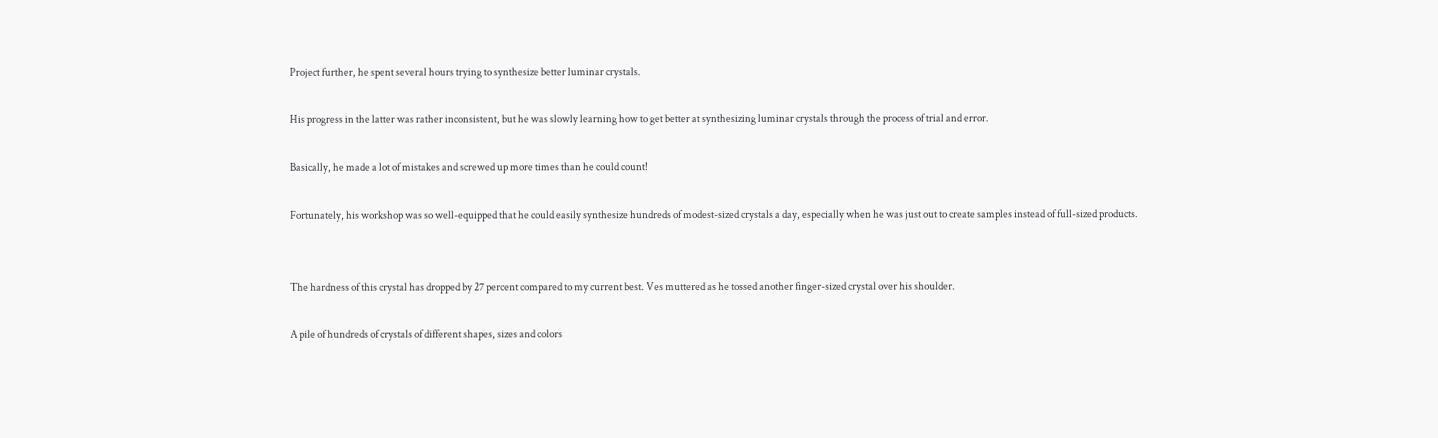Project further, he spent several hours trying to synthesize better luminar crystals.

His progress in the latter was rather inconsistent, but he was slowly learning how to get better at synthesizing luminar crystals through the process of trial and error.

Basically, he made a lot of mistakes and screwed up more times than he could count!

Fortunately, his workshop was so well-equipped that he could easily synthesize hundreds of modest-sized crystals a day, especially when he was just out to create samples instead of full-sized products.


The hardness of this crystal has dropped by 27 percent compared to my current best. Ves muttered as he tossed another finger-sized crystal over his shoulder.

A pile of hundreds of crystals of different shapes, sizes and colors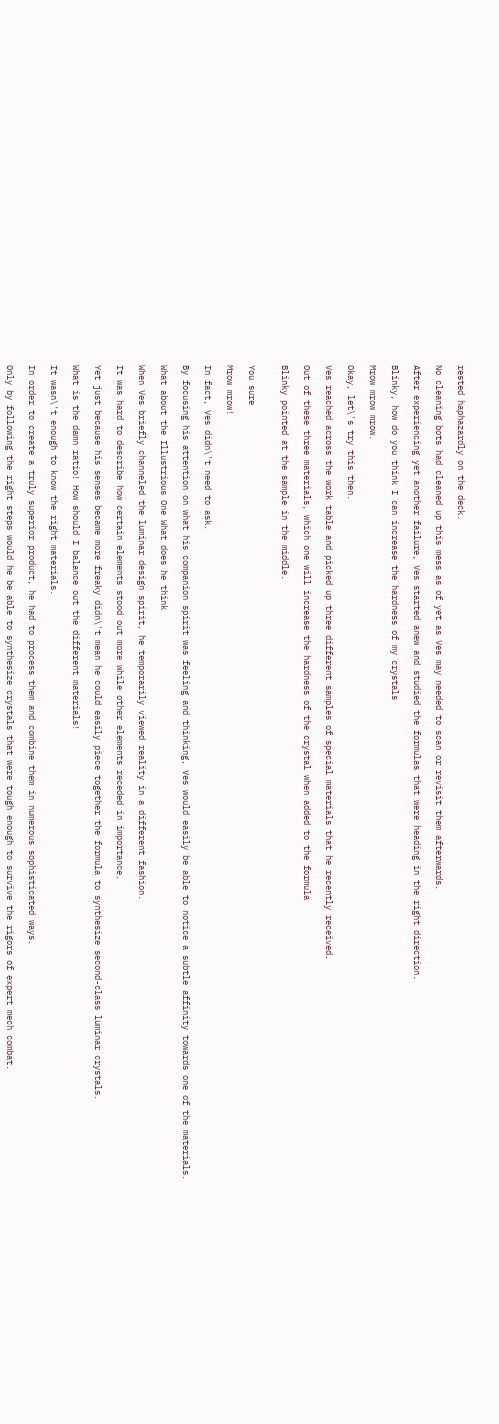rested haphazardly on the deck.

No cleaning bots had cleaned up this mess as of yet as Ves may needed to scan or revisit them afterwards.

After experiencing yet another failure, Ves started anew and studied the formulas that were heading in the right direction.

Blinky, how do you think I can increase the hardness of my crystals

Mrow mrow mrow.

Okay, let\'s try this then.

Ves reached across the work table and picked up three different samples of special materials that he recently received.

Out of these three materials, which one will increase the hardness of the crystal when added to the formula

Blinky pointed at the sample in the middle.


You sure

Mrow mrow!

In fact, Ves didn\'t need to ask.

By focusing his attention on what his companion spirit was feeling and thinking, Ves would easily be able to notice a subtle affinity towards one of the materials.

What about the Illustrious One What does he think

When Ves briefly channeled the luminar design spirit, he temporarily viewed reality in a different fashion.

It was hard to describe how certain elements stood out more while other elements receded in importance.

Yet just because his senses became more freaky didn\'t mean he could easily piece together the formula to synthesize second-class luminar crystals.

What is the damn ratio! How should I balance out the different materials!

It wasn\'t enough to know the right materials.

In order to create a truly superior product, he had to process them and combine them in numerous sophisticated ways.

Only by following the right steps would he be able to synthesize crystals that were tough enough to survive the rigors of expert mech combat.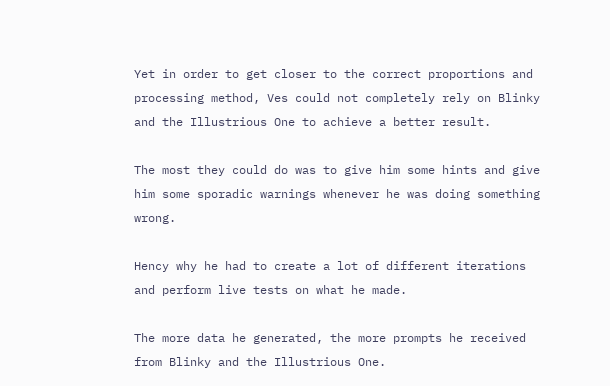Yet in order to get closer to the correct proportions and processing method, Ves could not completely rely on Blinky and the Illustrious One to achieve a better result.

The most they could do was to give him some hints and give him some sporadic warnings whenever he was doing something wrong.

Hency why he had to create a lot of different iterations and perform live tests on what he made.

The more data he generated, the more prompts he received from Blinky and the Illustrious One.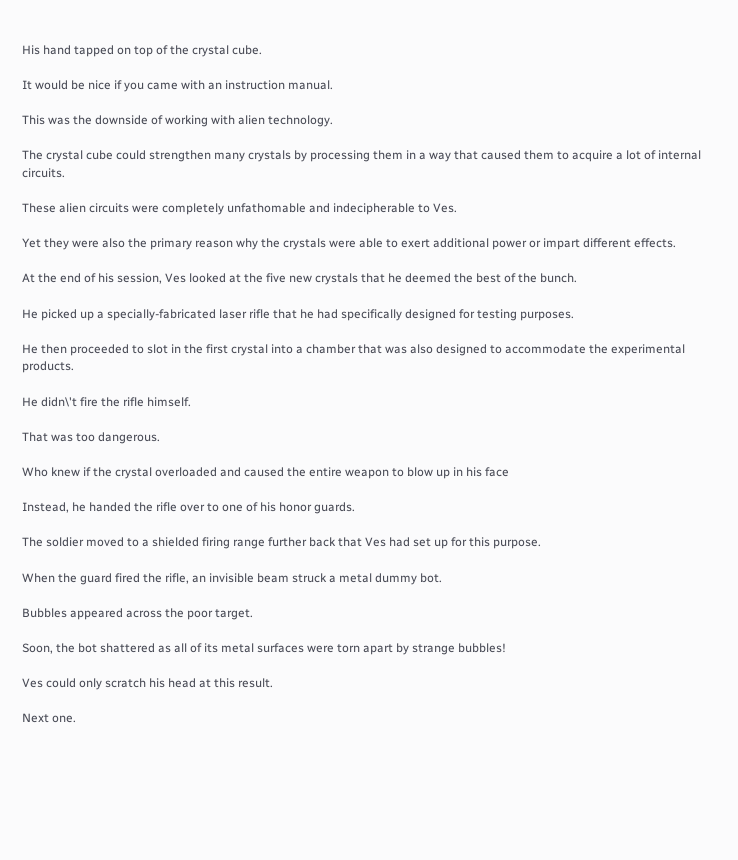His hand tapped on top of the crystal cube.

It would be nice if you came with an instruction manual.

This was the downside of working with alien technology.

The crystal cube could strengthen many crystals by processing them in a way that caused them to acquire a lot of internal circuits.

These alien circuits were completely unfathomable and indecipherable to Ves.

Yet they were also the primary reason why the crystals were able to exert additional power or impart different effects.

At the end of his session, Ves looked at the five new crystals that he deemed the best of the bunch.

He picked up a specially-fabricated laser rifle that he had specifically designed for testing purposes.

He then proceeded to slot in the first crystal into a chamber that was also designed to accommodate the experimental products.

He didn\'t fire the rifle himself.

That was too dangerous.

Who knew if the crystal overloaded and caused the entire weapon to blow up in his face

Instead, he handed the rifle over to one of his honor guards.

The soldier moved to a shielded firing range further back that Ves had set up for this purpose.

When the guard fired the rifle, an invisible beam struck a metal dummy bot.

Bubbles appeared across the poor target.

Soon, the bot shattered as all of its metal surfaces were torn apart by strange bubbles!

Ves could only scratch his head at this result.

Next one.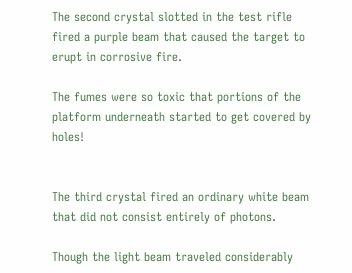The second crystal slotted in the test rifle fired a purple beam that caused the target to erupt in corrosive fire.

The fumes were so toxic that portions of the platform underneath started to get covered by holes!


The third crystal fired an ordinary white beam that did not consist entirely of photons.

Though the light beam traveled considerably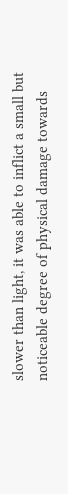slower than light, it was able to inflict a small but noticeable degree of physical damage towards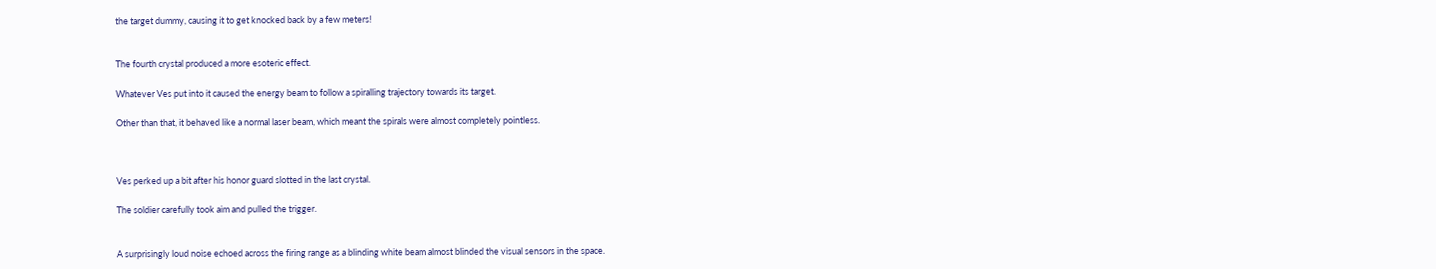the target dummy, causing it to get knocked back by a few meters!


The fourth crystal produced a more esoteric effect.

Whatever Ves put into it caused the energy beam to follow a spiralling trajectory towards its target.

Other than that, it behaved like a normal laser beam, which meant the spirals were almost completely pointless.



Ves perked up a bit after his honor guard slotted in the last crystal.

The soldier carefully took aim and pulled the trigger.


A surprisingly loud noise echoed across the firing range as a blinding white beam almost blinded the visual sensors in the space.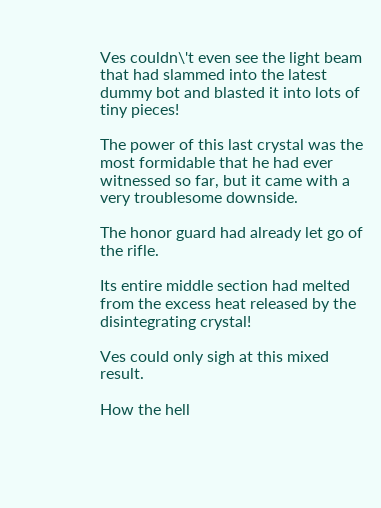Ves couldn\'t even see the light beam that had slammed into the latest dummy bot and blasted it into lots of tiny pieces!

The power of this last crystal was the most formidable that he had ever witnessed so far, but it came with a very troublesome downside.

The honor guard had already let go of the rifle.

Its entire middle section had melted from the excess heat released by the disintegrating crystal!

Ves could only sigh at this mixed result.

How the hell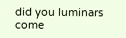did you luminars come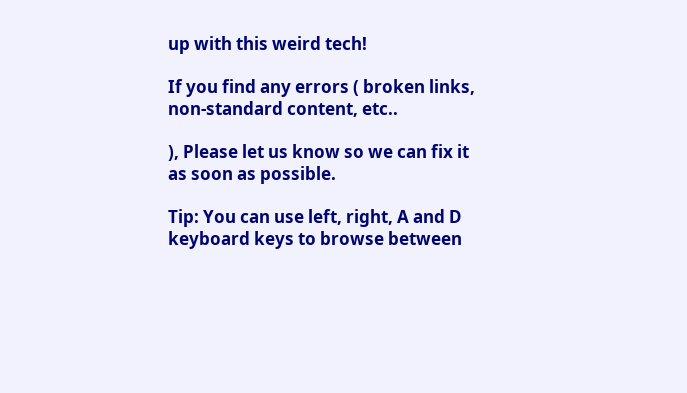up with this weird tech!

If you find any errors ( broken links, non-standard content, etc..

), Please let us know so we can fix it as soon as possible.

Tip: You can use left, right, A and D keyboard keys to browse between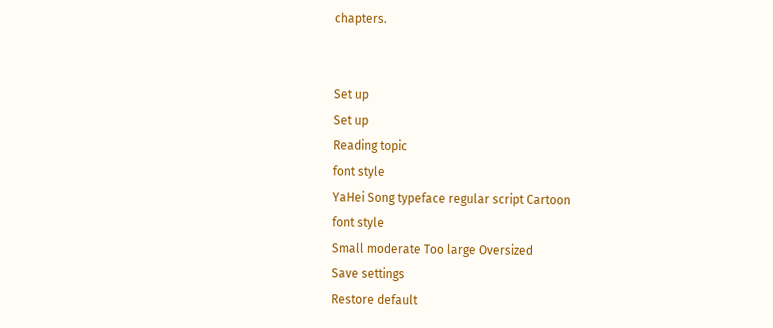chapters.


Set up
Set up
Reading topic
font style
YaHei Song typeface regular script Cartoon
font style
Small moderate Too large Oversized
Save settings
Restore default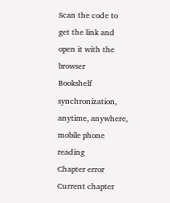Scan the code to get the link and open it with the browser
Bookshelf synchronization, anytime, anywhere, mobile phone reading
Chapter error
Current chapter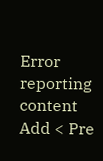Error reporting content
Add < Pre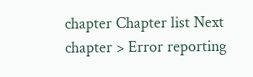chapter Chapter list Next chapter > Error reporting